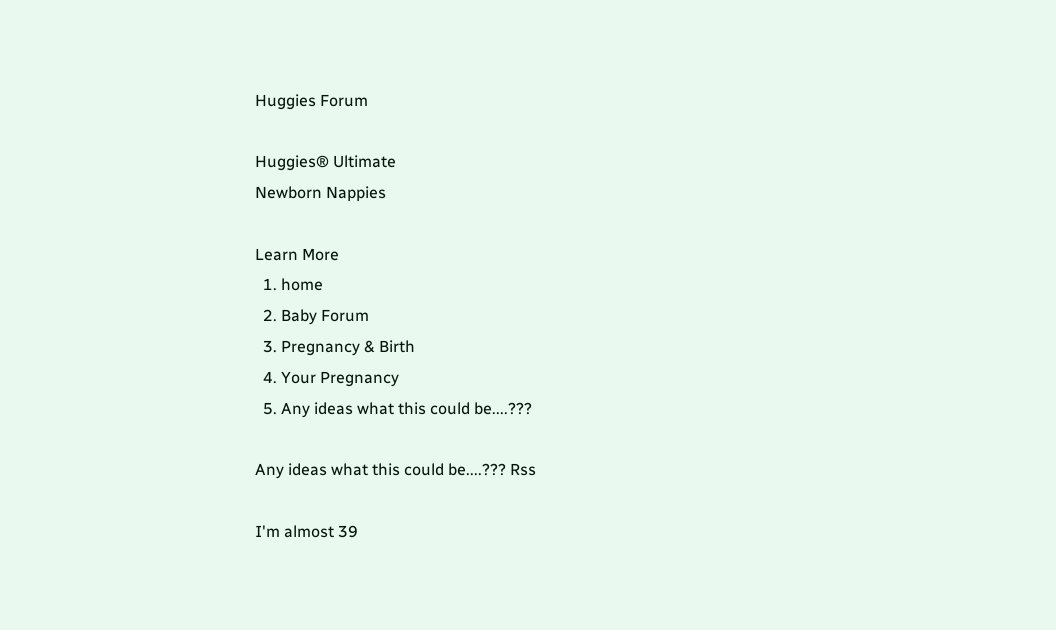Huggies Forum

Huggies® Ultimate
Newborn Nappies

Learn More
  1. home
  2. Baby Forum
  3. Pregnancy & Birth
  4. Your Pregnancy
  5. Any ideas what this could be....???

Any ideas what this could be....??? Rss

I'm almost 39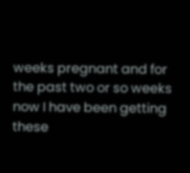weeks pregnant and for the past two or so weeks now I have been getting these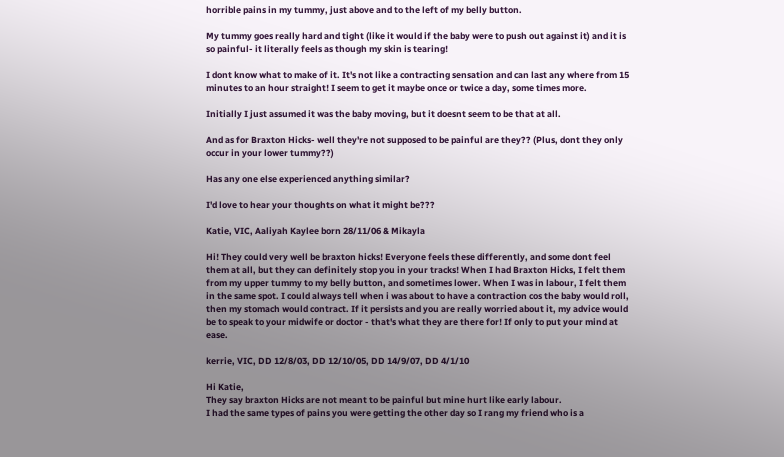horrible pains in my tummy, just above and to the left of my belly button.

My tummy goes really hard and tight (like it would if the baby were to push out against it) and it is so painful- it literally feels as though my skin is tearing!

I dont know what to make of it. It's not like a contracting sensation and can last any where from 15 minutes to an hour straight! I seem to get it maybe once or twice a day, some times more.

Initially I just assumed it was the baby moving, but it doesnt seem to be that at all.

And as for Braxton Hicks- well they're not supposed to be painful are they?? (Plus, dont they only occur in your lower tummy??)

Has any one else experienced anything similar?

I'd love to hear your thoughts on what it might be???

Katie, VIC, Aaliyah Kaylee born 28/11/06 & Mikayla

Hi! They could very well be braxton hicks! Everyone feels these differently, and some dont feel them at all, but they can definitely stop you in your tracks! When I had Braxton Hicks, I felt them from my upper tummy to my belly button, and sometimes lower. When I was in labour, I felt them in the same spot. I could always tell when i was about to have a contraction cos the baby would roll, then my stomach would contract. If it persists and you are really worried about it, my advice would be to speak to your midwife or doctor - that's what they are there for! If only to put your mind at ease.

kerrie, VIC, DD 12/8/03, DD 12/10/05, DD 14/9/07, DD 4/1/10

Hi Katie,
They say braxton Hicks are not meant to be painful but mine hurt like early labour.
I had the same types of pains you were getting the other day so I rang my friend who is a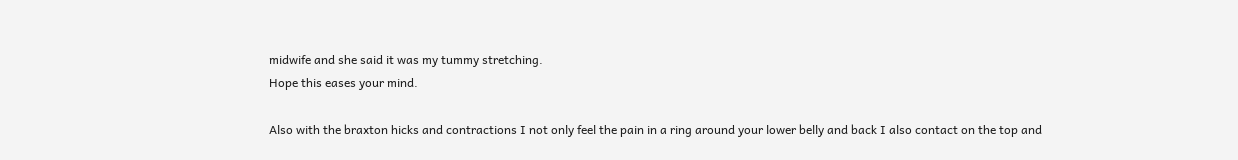midwife and she said it was my tummy stretching.
Hope this eases your mind.

Also with the braxton hicks and contractions I not only feel the pain in a ring around your lower belly and back I also contact on the top and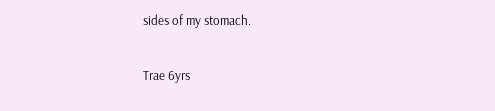sides of my stomach.


Trae 6yrs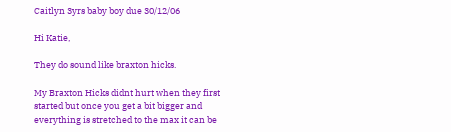Caitlyn 3yrs baby boy due 30/12/06

Hi Katie,

They do sound like braxton hicks.

My Braxton Hicks didnt hurt when they first started but once you get a bit bigger and everything is stretched to the max it can be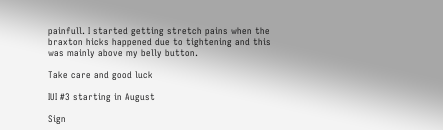painfull. I started getting stretch pains when the braxton hicks happened due to tightening and this was mainly above my belly button.

Take care and good luck

IUI #3 starting in August

Sign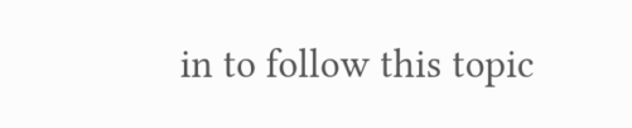in to follow this topic